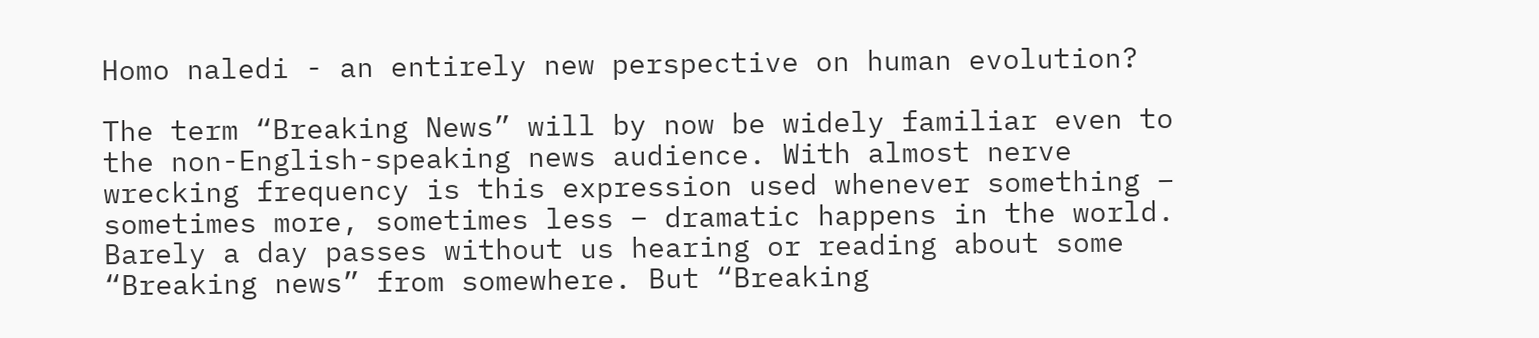Homo naledi - an entirely new perspective on human evolution?

The term “Breaking News” will by now be widely familiar even to the non-English-speaking news audience. With almost nerve wrecking frequency is this expression used whenever something – sometimes more, sometimes less – dramatic happens in the world. Barely a day passes without us hearing or reading about some “Breaking news” from somewhere. But “Breaking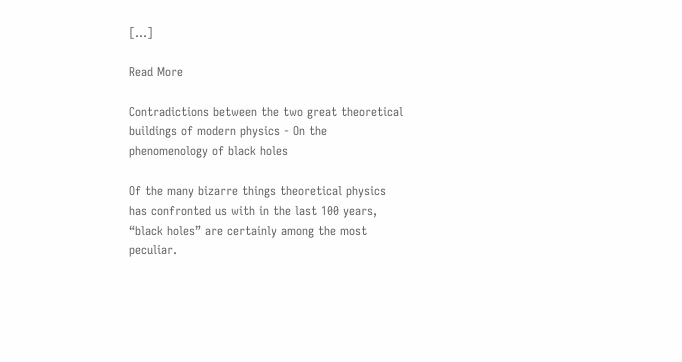[…]

Read More

Contradictions between the two great theoretical buildings of modern physics - On the phenomenology of black holes

Of the many bizarre things theoretical physics has confronted us with in the last 100 years, “black holes” are certainly among the most peculiar.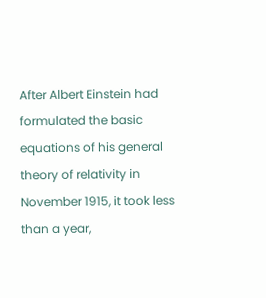After Albert Einstein had formulated the basic equations of his general theory of relativity in November 1915, it took less than a year,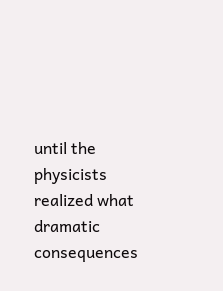until the physicists realized what dramatic consequences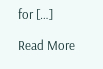for […]

Read More